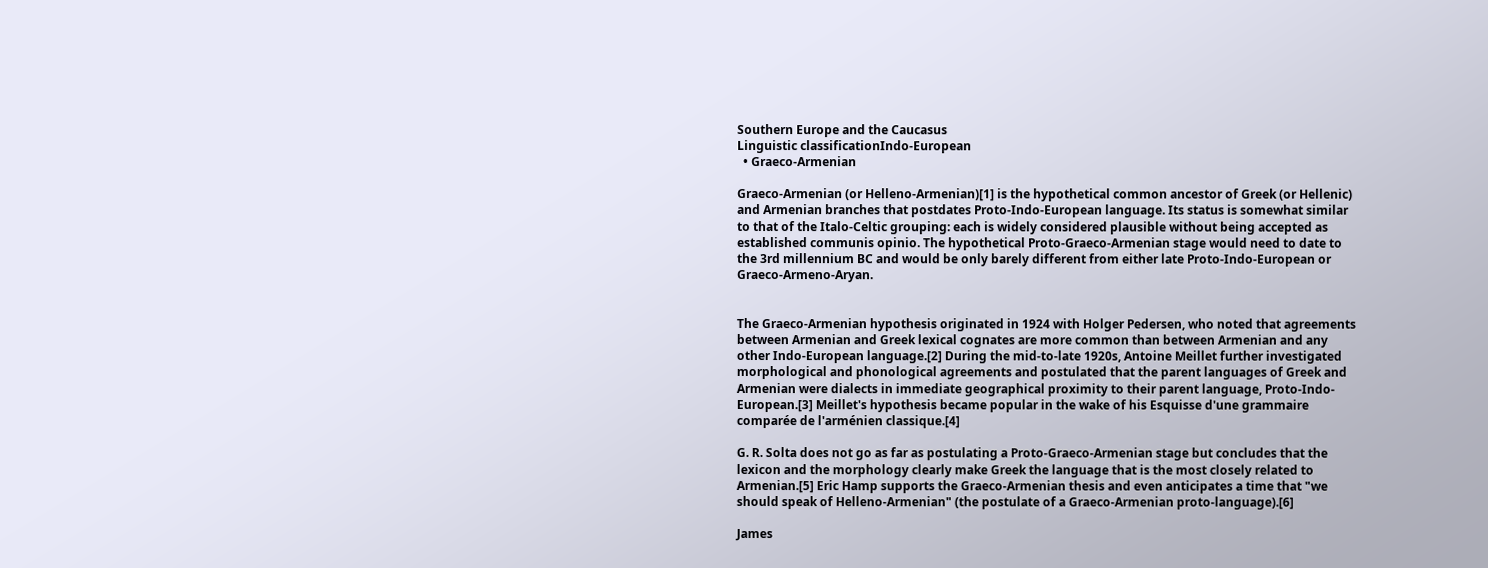Southern Europe and the Caucasus
Linguistic classificationIndo-European
  • Graeco-Armenian

Graeco-Armenian (or Helleno-Armenian)[1] is the hypothetical common ancestor of Greek (or Hellenic) and Armenian branches that postdates Proto-Indo-European language. Its status is somewhat similar to that of the Italo-Celtic grouping: each is widely considered plausible without being accepted as established communis opinio. The hypothetical Proto-Graeco-Armenian stage would need to date to the 3rd millennium BC and would be only barely different from either late Proto-Indo-European or Graeco-Armeno-Aryan.


The Graeco-Armenian hypothesis originated in 1924 with Holger Pedersen, who noted that agreements between Armenian and Greek lexical cognates are more common than between Armenian and any other Indo-European language.[2] During the mid-to-late 1920s, Antoine Meillet further investigated morphological and phonological agreements and postulated that the parent languages of Greek and Armenian were dialects in immediate geographical proximity to their parent language, Proto-Indo-European.[3] Meillet's hypothesis became popular in the wake of his Esquisse d'une grammaire comparée de l'arménien classique.[4]

G. R. Solta does not go as far as postulating a Proto-Graeco-Armenian stage but concludes that the lexicon and the morphology clearly make Greek the language that is the most closely related to Armenian.[5] Eric Hamp supports the Graeco-Armenian thesis and even anticipates a time that "we should speak of Helleno-Armenian" (the postulate of a Graeco-Armenian proto-language).[6]

James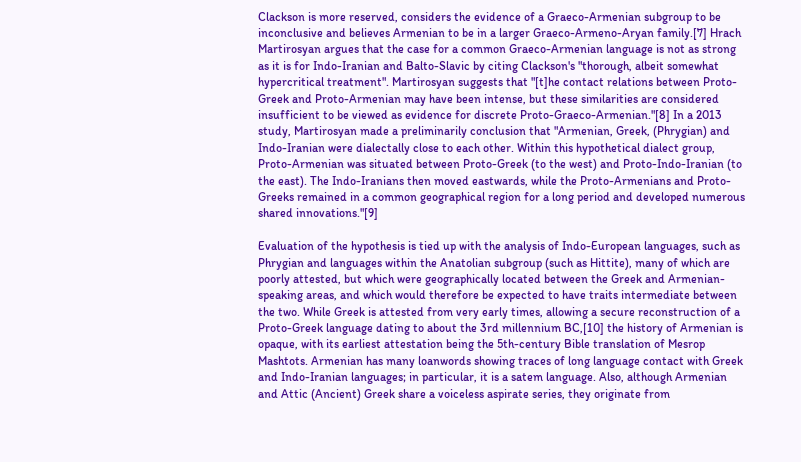Clackson is more reserved, considers the evidence of a Graeco-Armenian subgroup to be inconclusive and believes Armenian to be in a larger Graeco-Armeno-Aryan family.[7] Hrach Martirosyan argues that the case for a common Graeco-Armenian language is not as strong as it is for Indo-Iranian and Balto-Slavic by citing Clackson's "thorough, albeit somewhat hypercritical treatment". Martirosyan suggests that "[t]he contact relations between Proto-Greek and Proto-Armenian may have been intense, but these similarities are considered insufficient to be viewed as evidence for discrete Proto-Graeco-Armenian."[8] In a 2013 study, Martirosyan made a preliminarily conclusion that "Armenian, Greek, (Phrygian) and Indo-Iranian were dialectally close to each other. Within this hypothetical dialect group, Proto-Armenian was situated between Proto-Greek (to the west) and Proto-Indo-Iranian (to the east). The Indo-Iranians then moved eastwards, while the Proto-Armenians and Proto-Greeks remained in a common geographical region for a long period and developed numerous shared innovations."[9]

Evaluation of the hypothesis is tied up with the analysis of Indo-European languages, such as Phrygian and languages within the Anatolian subgroup (such as Hittite), many of which are poorly attested, but which were geographically located between the Greek and Armenian-speaking areas, and which would therefore be expected to have traits intermediate between the two. While Greek is attested from very early times, allowing a secure reconstruction of a Proto-Greek language dating to about the 3rd millennium BC,[10] the history of Armenian is opaque, with its earliest attestation being the 5th-century Bible translation of Mesrop Mashtots. Armenian has many loanwords showing traces of long language contact with Greek and Indo-Iranian languages; in particular, it is a satem language. Also, although Armenian and Attic (Ancient) Greek share a voiceless aspirate series, they originate from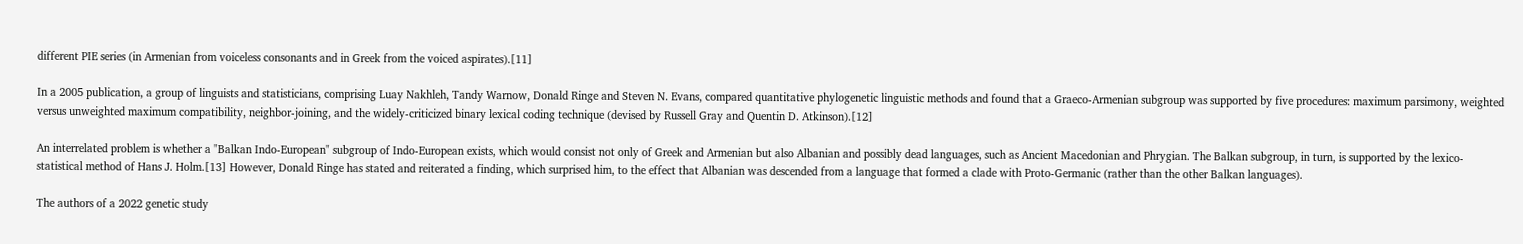different PIE series (in Armenian from voiceless consonants and in Greek from the voiced aspirates).[11]

In a 2005 publication, a group of linguists and statisticians, comprising Luay Nakhleh, Tandy Warnow, Donald Ringe and Steven N. Evans, compared quantitative phylogenetic linguistic methods and found that a Graeco-Armenian subgroup was supported by five procedures: maximum parsimony, weighted versus unweighted maximum compatibility, neighbor-joining, and the widely-criticized binary lexical coding technique (devised by Russell Gray and Quentin D. Atkinson).[12]

An interrelated problem is whether a "Balkan Indo-European" subgroup of Indo-European exists, which would consist not only of Greek and Armenian but also Albanian and possibly dead languages, such as Ancient Macedonian and Phrygian. The Balkan subgroup, in turn, is supported by the lexico-statistical method of Hans J. Holm.[13] However, Donald Ringe has stated and reiterated a finding, which surprised him, to the effect that Albanian was descended from a language that formed a clade with Proto-Germanic (rather than the other Balkan languages).

The authors of a 2022 genetic study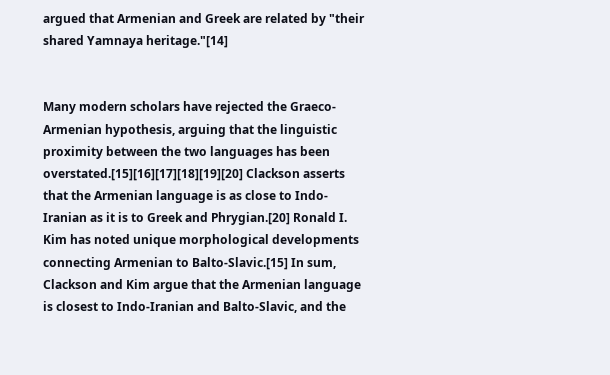argued that Armenian and Greek are related by "their shared Yamnaya heritage."[14]


Many modern scholars have rejected the Graeco-Armenian hypothesis, arguing that the linguistic proximity between the two languages has been overstated.[15][16][17][18][19][20] Clackson asserts that the Armenian language is as close to Indo-Iranian as it is to Greek and Phrygian.[20] Ronald I. Kim has noted unique morphological developments connecting Armenian to Balto-Slavic.[15] In sum, Clackson and Kim argue that the Armenian language is closest to Indo-Iranian and Balto-Slavic, and the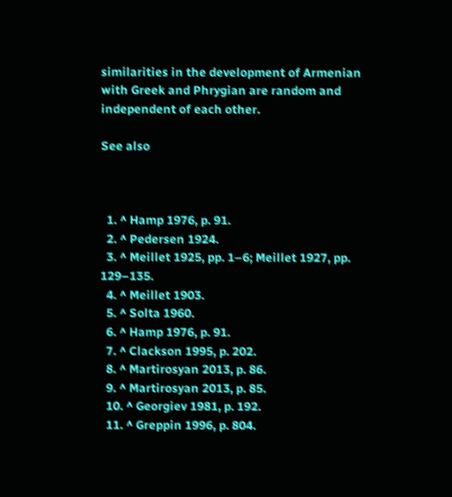similarities in the development of Armenian with Greek and Phrygian are random and independent of each other.

See also



  1. ^ Hamp 1976, p. 91.
  2. ^ Pedersen 1924.
  3. ^ Meillet 1925, pp. 1–6; Meillet 1927, pp. 129–135.
  4. ^ Meillet 1903.
  5. ^ Solta 1960.
  6. ^ Hamp 1976, p. 91.
  7. ^ Clackson 1995, p. 202.
  8. ^ Martirosyan 2013, p. 86.
  9. ^ Martirosyan 2013, p. 85.
  10. ^ Georgiev 1981, p. 192.
  11. ^ Greppin 1996, p. 804.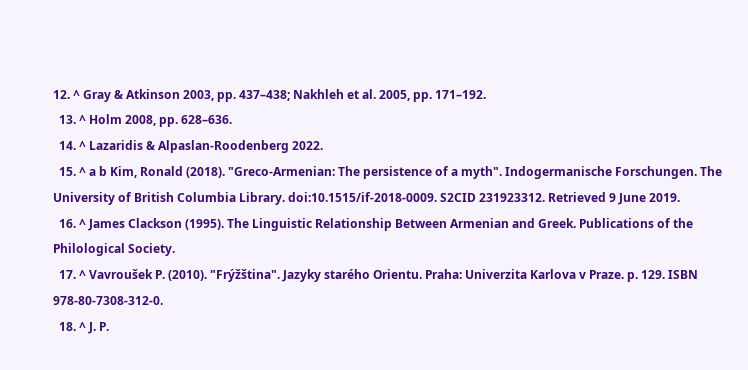12. ^ Gray & Atkinson 2003, pp. 437–438; Nakhleh et al. 2005, pp. 171–192.
  13. ^ Holm 2008, pp. 628–636.
  14. ^ Lazaridis & Alpaslan-Roodenberg 2022.
  15. ^ a b Kim, Ronald (2018). "Greco-Armenian: The persistence of a myth". Indogermanische Forschungen. The University of British Columbia Library. doi:10.1515/if-2018-0009. S2CID 231923312. Retrieved 9 June 2019.
  16. ^ James Clackson (1995). The Linguistic Relationship Between Armenian and Greek. Publications of the Philological Society.
  17. ^ Vavroušek P. (2010). "Frýžština". Jazyky starého Orientu. Praha: Univerzita Karlova v Praze. p. 129. ISBN 978-80-7308-312-0.
  18. ^ J. P.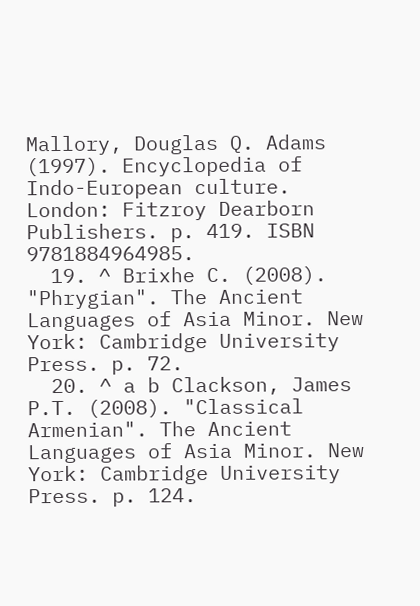Mallory, Douglas Q. Adams (1997). Encyclopedia of Indo-European culture. London: Fitzroy Dearborn Publishers. p. 419. ISBN 9781884964985.
  19. ^ Brixhe C. (2008). "Phrygian". The Ancient Languages of Asia Minor. New York: Cambridge University Press. p. 72.
  20. ^ a b Clackson, James P.T. (2008). "Classical Armenian". The Ancient Languages of Asia Minor. New York: Cambridge University Press. p. 124.